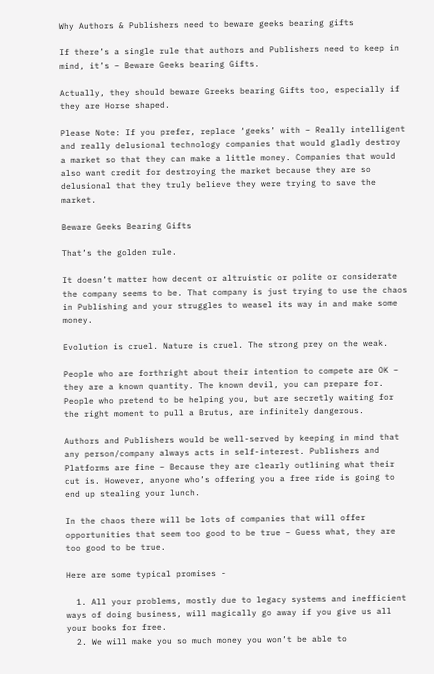Why Authors & Publishers need to beware geeks bearing gifts

If there’s a single rule that authors and Publishers need to keep in mind, it’s – Beware Geeks bearing Gifts.

Actually, they should beware Greeks bearing Gifts too, especially if they are Horse shaped.

Please Note: If you prefer, replace ‘geeks’ with – Really intelligent and really delusional technology companies that would gladly destroy a market so that they can make a little money. Companies that would also want credit for destroying the market because they are so delusional that they truly believe they were trying to save the market.

Beware Geeks Bearing Gifts

That’s the golden rule.

It doesn’t matter how decent or altruistic or polite or considerate the company seems to be. That company is just trying to use the chaos in Publishing and your struggles to weasel its way in and make some money.

Evolution is cruel. Nature is cruel. The strong prey on the weak.

People who are forthright about their intention to compete are OK – they are a known quantity. The known devil, you can prepare for. People who pretend to be helping you, but are secretly waiting for the right moment to pull a Brutus, are infinitely dangerous.

Authors and Publishers would be well-served by keeping in mind that any person/company always acts in self-interest. Publishers and Platforms are fine – Because they are clearly outlining what their cut is. However, anyone who’s offering you a free ride is going to end up stealing your lunch.

In the chaos there will be lots of companies that will offer opportunities that seem too good to be true – Guess what, they are too good to be true.

Here are some typical promises -

  1. All your problems, mostly due to legacy systems and inefficient ways of doing business, will magically go away if you give us all your books for free.
  2. We will make you so much money you won’t be able to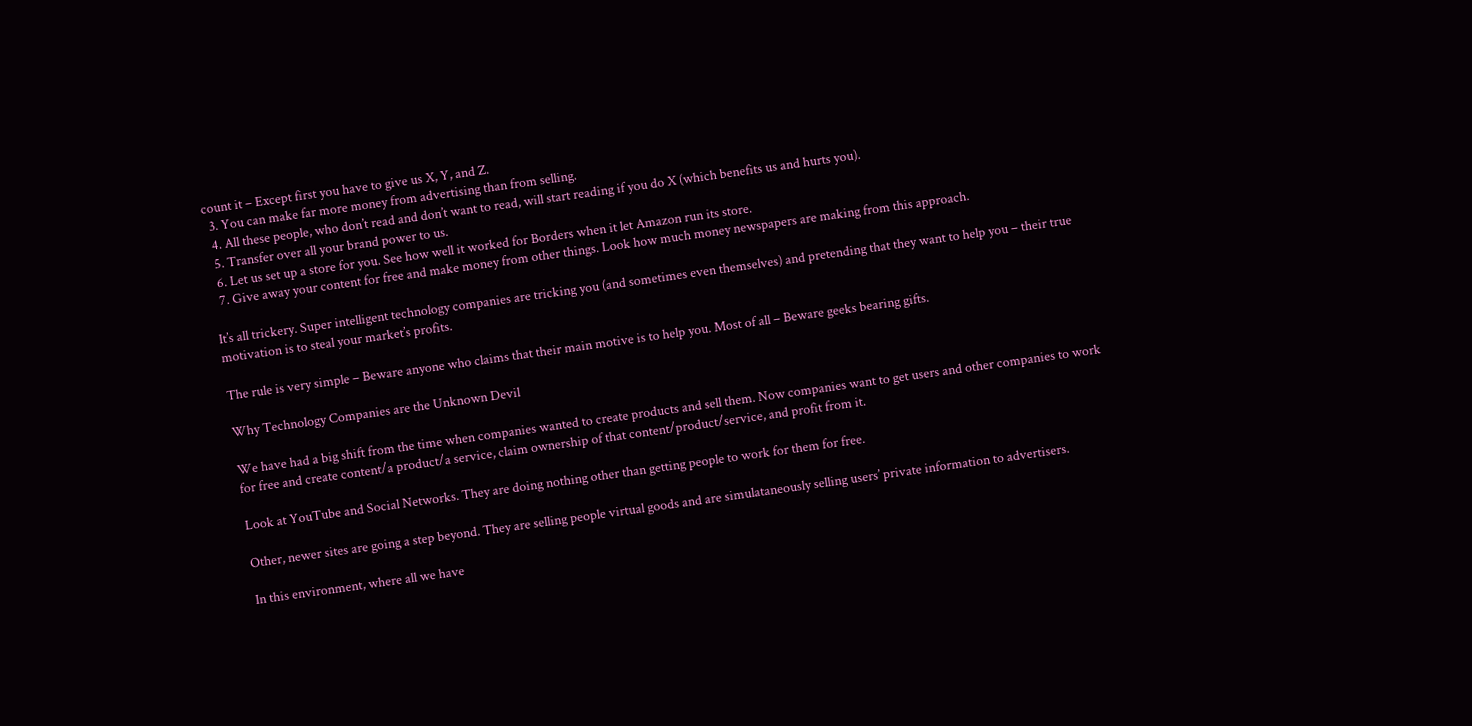count it – Except first you have to give us X, Y, and Z.
  3. You can make far more money from advertising than from selling.
  4. All these people, who don’t read and don’t want to read, will start reading if you do X (which benefits us and hurts you).
  5. Transfer over all your brand power to us.
  6. Let us set up a store for you. See how well it worked for Borders when it let Amazon run its store.
  7. Give away your content for free and make money from other things. Look how much money newspapers are making from this approach.

It’s all trickery. Super intelligent technology companies are tricking you (and sometimes even themselves) and pretending that they want to help you – their true motivation is to steal your market’s profits.

The rule is very simple – Beware anyone who claims that their main motive is to help you. Most of all – Beware geeks bearing gifts.

Why Technology Companies are the Unknown Devil

We have had a big shift from the time when companies wanted to create products and sell them. Now companies want to get users and other companies to work for free and create content/a product/a service, claim ownership of that content/product/service, and profit from it.

Look at YouTube and Social Networks. They are doing nothing other than getting people to work for them for free.

Other, newer sites are going a step beyond. They are selling people virtual goods and are simulataneously selling users’ private information to advertisers.

In this environment, where all we have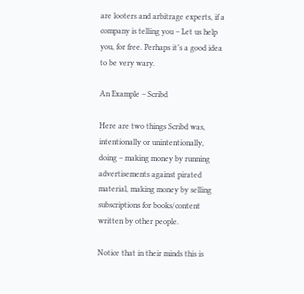are looters and arbitrage experts, if a company is telling you – Let us help you, for free. Perhaps it’s a good idea to be very wary.

An Example – Scribd

Here are two things Scribd was, intentionally or unintentionally, doing – making money by running advertisements against pirated material, making money by selling subscriptions for books/content written by other people.

Notice that in their minds this is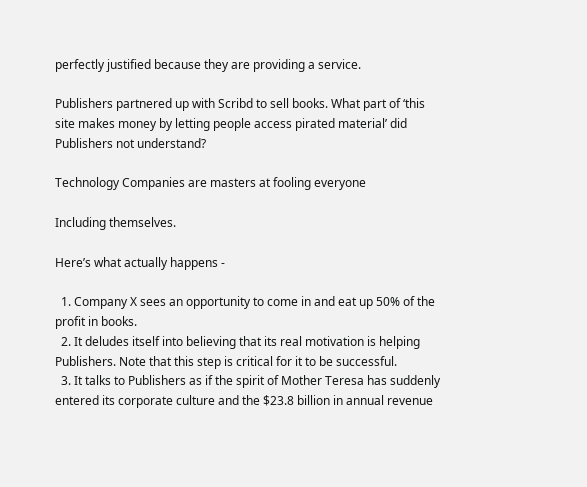perfectly justified because they are providing a service.

Publishers partnered up with Scribd to sell books. What part of ‘this site makes money by letting people access pirated material’ did Publishers not understand?

Technology Companies are masters at fooling everyone

Including themselves.

Here’s what actually happens -

  1. Company X sees an opportunity to come in and eat up 50% of the profit in books.
  2. It deludes itself into believing that its real motivation is helping Publishers. Note that this step is critical for it to be successful.
  3. It talks to Publishers as if the spirit of Mother Teresa has suddenly entered its corporate culture and the $23.8 billion in annual revenue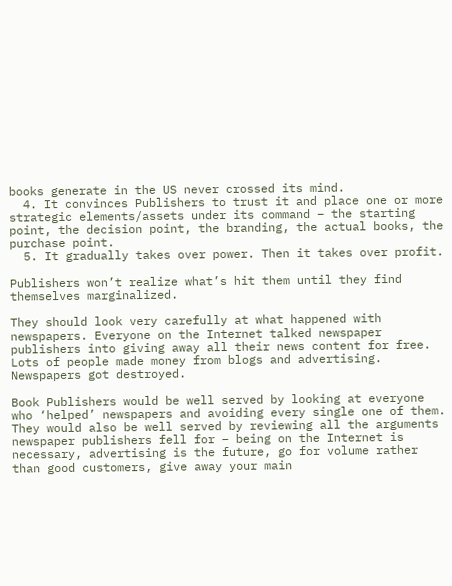books generate in the US never crossed its mind.
  4. It convinces Publishers to trust it and place one or more strategic elements/assets under its command – the starting point, the decision point, the branding, the actual books, the purchase point.
  5. It gradually takes over power. Then it takes over profit.

Publishers won’t realize what’s hit them until they find themselves marginalized.

They should look very carefully at what happened with newspapers. Everyone on the Internet talked newspaper publishers into giving away all their news content for free. Lots of people made money from blogs and advertising. Newspapers got destroyed.

Book Publishers would be well served by looking at everyone who ‘helped’ newspapers and avoiding every single one of them. They would also be well served by reviewing all the arguments newspaper publishers fell for – being on the Internet is necessary, advertising is the future, go for volume rather than good customers, give away your main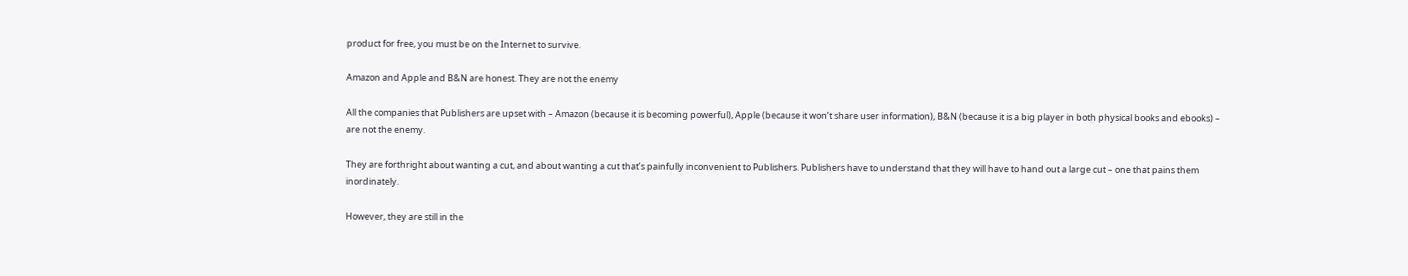product for free, you must be on the Internet to survive.

Amazon and Apple and B&N are honest. They are not the enemy

All the companies that Publishers are upset with – Amazon (because it is becoming powerful), Apple (because it won’t share user information), B&N (because it is a big player in both physical books and ebooks) – are not the enemy.

They are forthright about wanting a cut, and about wanting a cut that’s painfully inconvenient to Publishers. Publishers have to understand that they will have to hand out a large cut – one that pains them inordinately.

However, they are still in the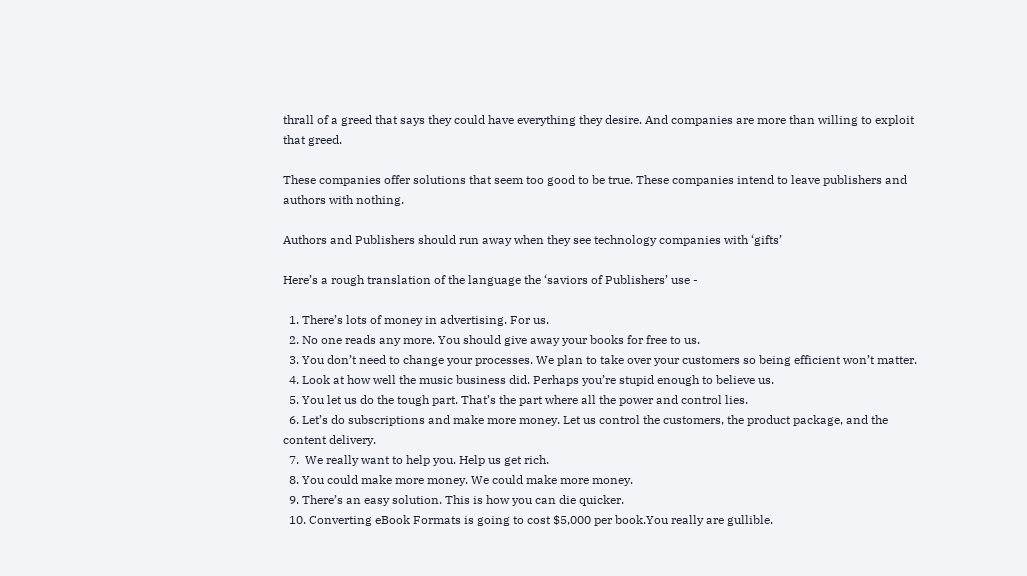thrall of a greed that says they could have everything they desire. And companies are more than willing to exploit that greed.

These companies offer solutions that seem too good to be true. These companies intend to leave publishers and authors with nothing.

Authors and Publishers should run away when they see technology companies with ‘gifts’

Here’s a rough translation of the language the ‘saviors of Publishers’ use -

  1. There’s lots of money in advertising. For us.
  2. No one reads any more. You should give away your books for free to us.
  3. You don’t need to change your processes. We plan to take over your customers so being efficient won’t matter.
  4. Look at how well the music business did. Perhaps you’re stupid enough to believe us.
  5. You let us do the tough part. That’s the part where all the power and control lies.
  6. Let’s do subscriptions and make more money. Let us control the customers, the product package, and the content delivery.
  7.  We really want to help you. Help us get rich.
  8. You could make more money. We could make more money.
  9. There’s an easy solution. This is how you can die quicker.
  10. Converting eBook Formats is going to cost $5,000 per book.You really are gullible.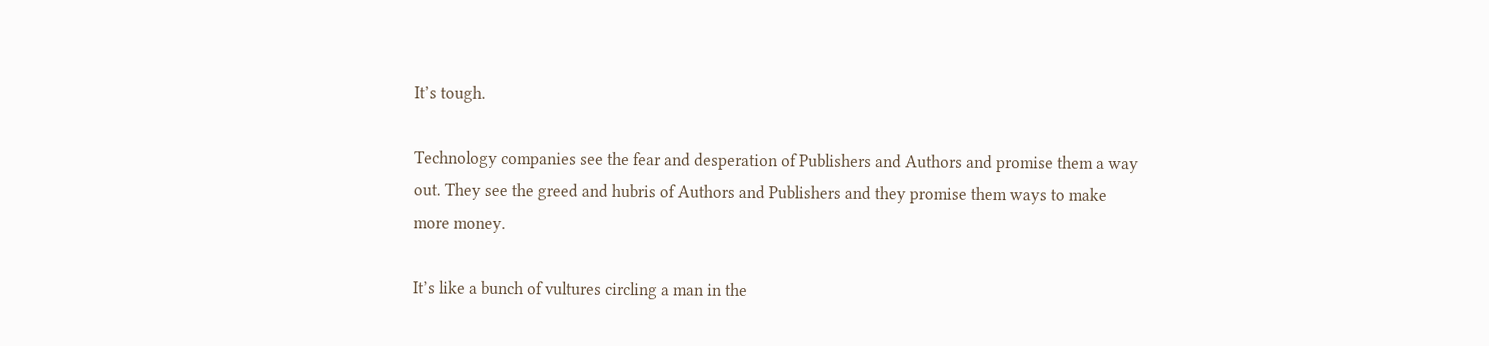It’s tough.

Technology companies see the fear and desperation of Publishers and Authors and promise them a way out. They see the greed and hubris of Authors and Publishers and they promise them ways to make more money.

It’s like a bunch of vultures circling a man in the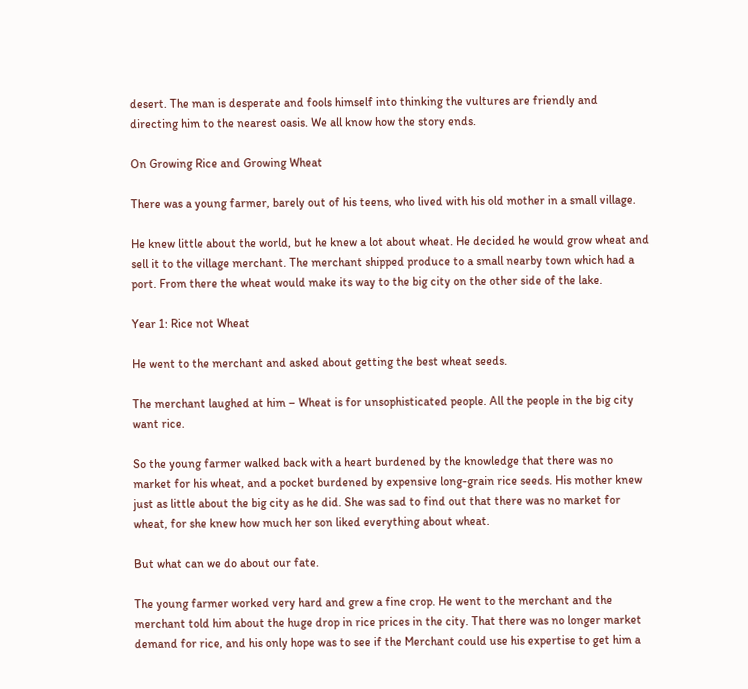desert. The man is desperate and fools himself into thinking the vultures are friendly and directing him to the nearest oasis. We all know how the story ends.

On Growing Rice and Growing Wheat

There was a young farmer, barely out of his teens, who lived with his old mother in a small village.

He knew little about the world, but he knew a lot about wheat. He decided he would grow wheat and sell it to the village merchant. The merchant shipped produce to a small nearby town which had a port. From there the wheat would make its way to the big city on the other side of the lake.

Year 1: Rice not Wheat

He went to the merchant and asked about getting the best wheat seeds.

The merchant laughed at him – Wheat is for unsophisticated people. All the people in the big city want rice.

So the young farmer walked back with a heart burdened by the knowledge that there was no market for his wheat, and a pocket burdened by expensive long-grain rice seeds. His mother knew just as little about the big city as he did. She was sad to find out that there was no market for wheat, for she knew how much her son liked everything about wheat.

But what can we do about our fate.

The young farmer worked very hard and grew a fine crop. He went to the merchant and the merchant told him about the huge drop in rice prices in the city. That there was no longer market demand for rice, and his only hope was to see if the Merchant could use his expertise to get him a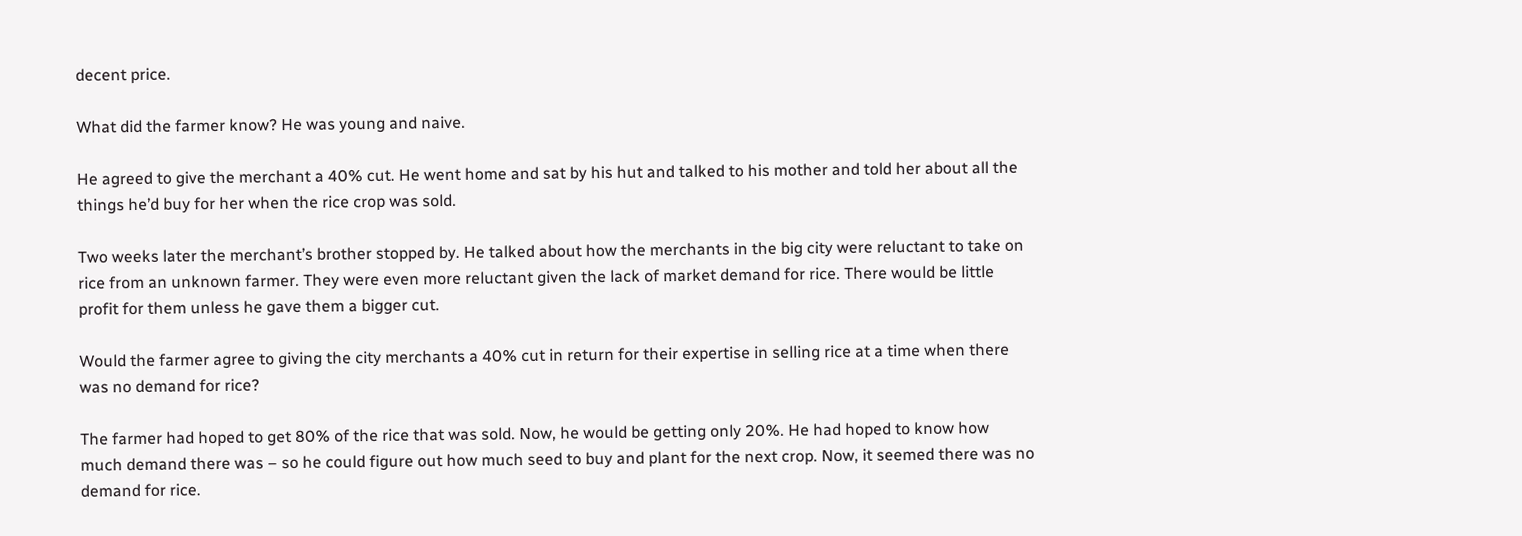decent price.

What did the farmer know? He was young and naive.

He agreed to give the merchant a 40% cut. He went home and sat by his hut and talked to his mother and told her about all the things he’d buy for her when the rice crop was sold.

Two weeks later the merchant’s brother stopped by. He talked about how the merchants in the big city were reluctant to take on rice from an unknown farmer. They were even more reluctant given the lack of market demand for rice. There would be little profit for them unless he gave them a bigger cut.

Would the farmer agree to giving the city merchants a 40% cut in return for their expertise in selling rice at a time when there was no demand for rice?

The farmer had hoped to get 80% of the rice that was sold. Now, he would be getting only 20%. He had hoped to know how much demand there was – so he could figure out how much seed to buy and plant for the next crop. Now, it seemed there was no demand for rice.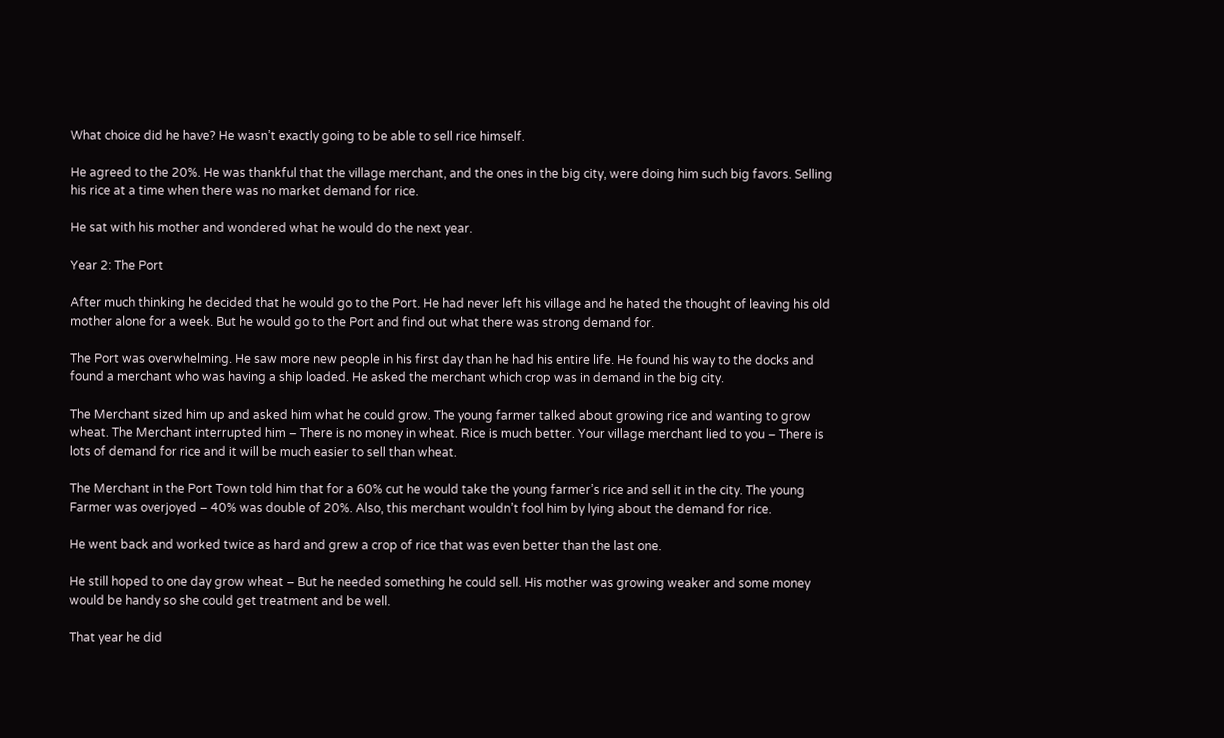What choice did he have? He wasn’t exactly going to be able to sell rice himself.

He agreed to the 20%. He was thankful that the village merchant, and the ones in the big city, were doing him such big favors. Selling his rice at a time when there was no market demand for rice.

He sat with his mother and wondered what he would do the next year.

Year 2: The Port

After much thinking he decided that he would go to the Port. He had never left his village and he hated the thought of leaving his old mother alone for a week. But he would go to the Port and find out what there was strong demand for.

The Port was overwhelming. He saw more new people in his first day than he had his entire life. He found his way to the docks and found a merchant who was having a ship loaded. He asked the merchant which crop was in demand in the big city.

The Merchant sized him up and asked him what he could grow. The young farmer talked about growing rice and wanting to grow wheat. The Merchant interrupted him – There is no money in wheat. Rice is much better. Your village merchant lied to you – There is lots of demand for rice and it will be much easier to sell than wheat.

The Merchant in the Port Town told him that for a 60% cut he would take the young farmer’s rice and sell it in the city. The young Farmer was overjoyed – 40% was double of 20%. Also, this merchant wouldn’t fool him by lying about the demand for rice.

He went back and worked twice as hard and grew a crop of rice that was even better than the last one.

He still hoped to one day grow wheat – But he needed something he could sell. His mother was growing weaker and some money would be handy so she could get treatment and be well.

That year he did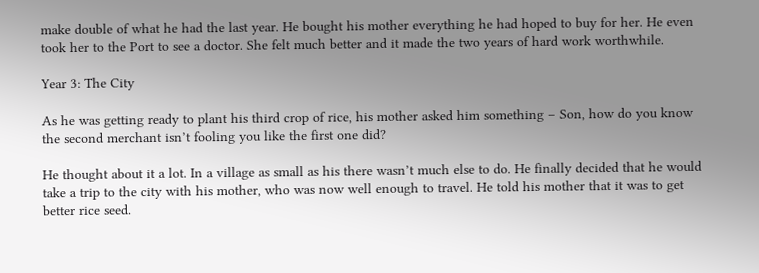make double of what he had the last year. He bought his mother everything he had hoped to buy for her. He even took her to the Port to see a doctor. She felt much better and it made the two years of hard work worthwhile.

Year 3: The City

As he was getting ready to plant his third crop of rice, his mother asked him something – Son, how do you know the second merchant isn’t fooling you like the first one did?

He thought about it a lot. In a village as small as his there wasn’t much else to do. He finally decided that he would take a trip to the city with his mother, who was now well enough to travel. He told his mother that it was to get better rice seed.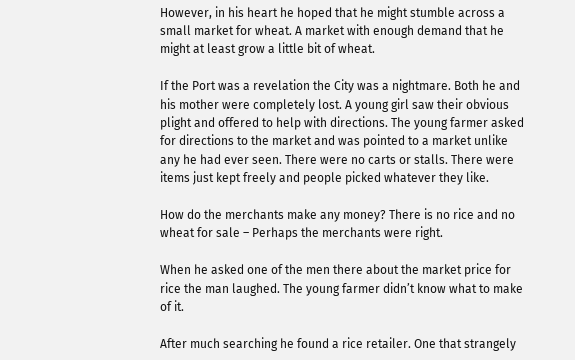However, in his heart he hoped that he might stumble across a small market for wheat. A market with enough demand that he might at least grow a little bit of wheat.

If the Port was a revelation the City was a nightmare. Both he and his mother were completely lost. A young girl saw their obvious plight and offered to help with directions. The young farmer asked for directions to the market and was pointed to a market unlike any he had ever seen. There were no carts or stalls. There were items just kept freely and people picked whatever they like.

How do the merchants make any money? There is no rice and no wheat for sale – Perhaps the merchants were right.

When he asked one of the men there about the market price for rice the man laughed. The young farmer didn’t know what to make of it.

After much searching he found a rice retailer. One that strangely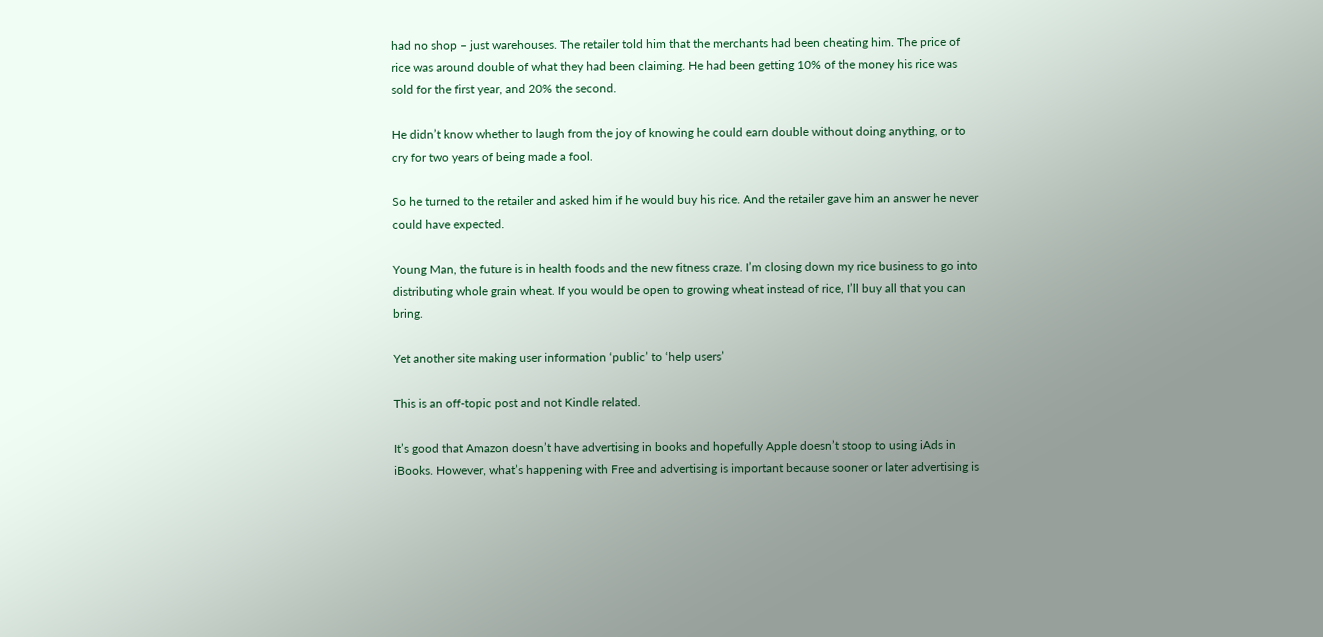had no shop – just warehouses. The retailer told him that the merchants had been cheating him. The price of rice was around double of what they had been claiming. He had been getting 10% of the money his rice was sold for the first year, and 20% the second.

He didn’t know whether to laugh from the joy of knowing he could earn double without doing anything, or to cry for two years of being made a fool.

So he turned to the retailer and asked him if he would buy his rice. And the retailer gave him an answer he never could have expected.

Young Man, the future is in health foods and the new fitness craze. I’m closing down my rice business to go into distributing whole grain wheat. If you would be open to growing wheat instead of rice, I’ll buy all that you can bring.

Yet another site making user information ‘public’ to ‘help users’

This is an off-topic post and not Kindle related.

It’s good that Amazon doesn’t have advertising in books and hopefully Apple doesn’t stoop to using iAds in iBooks. However, what’s happening with Free and advertising is important because sooner or later advertising is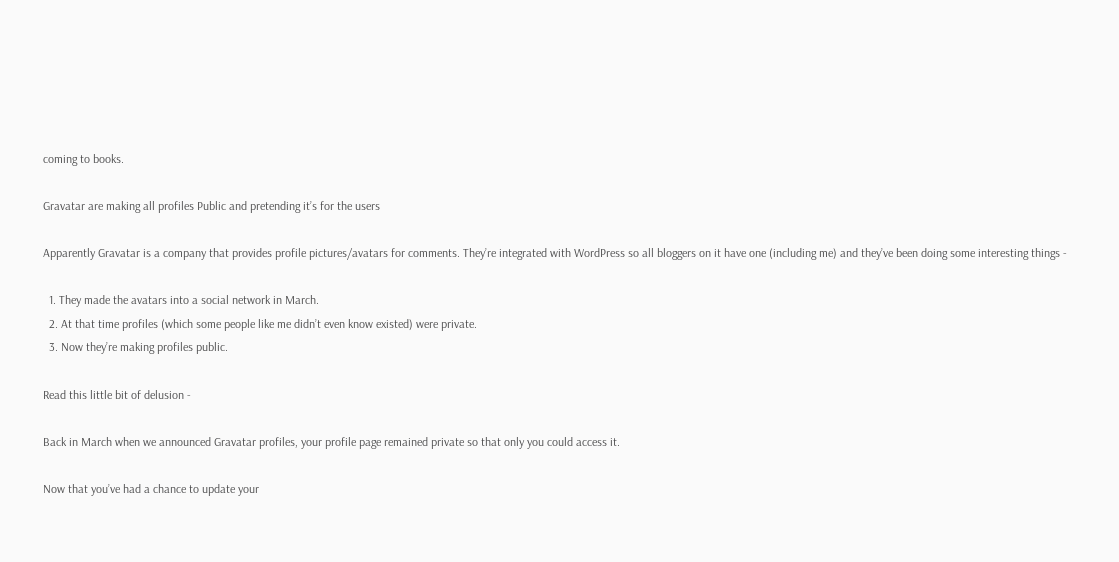coming to books.

Gravatar are making all profiles Public and pretending it’s for the users

Apparently Gravatar is a company that provides profile pictures/avatars for comments. They’re integrated with WordPress so all bloggers on it have one (including me) and they’ve been doing some interesting things -

  1. They made the avatars into a social network in March.
  2. At that time profiles (which some people like me didn’t even know existed) were private.
  3. Now they’re making profiles public.

Read this little bit of delusion -

Back in March when we announced Gravatar profiles, your profile page remained private so that only you could access it.

Now that you’ve had a chance to update your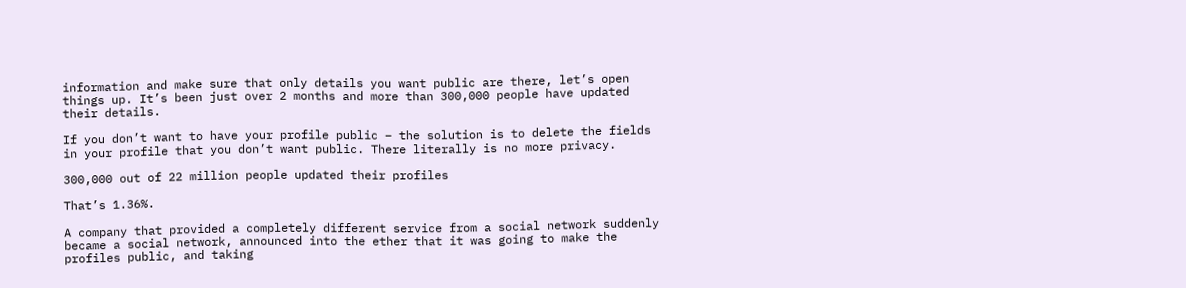information and make sure that only details you want public are there, let’s open things up. It’s been just over 2 months and more than 300,000 people have updated their details.

If you don’t want to have your profile public – the solution is to delete the fields in your profile that you don’t want public. There literally is no more privacy.

300,000 out of 22 million people updated their profiles

That’s 1.36%.

A company that provided a completely different service from a social network suddenly became a social network, announced into the ether that it was going to make the profiles public, and taking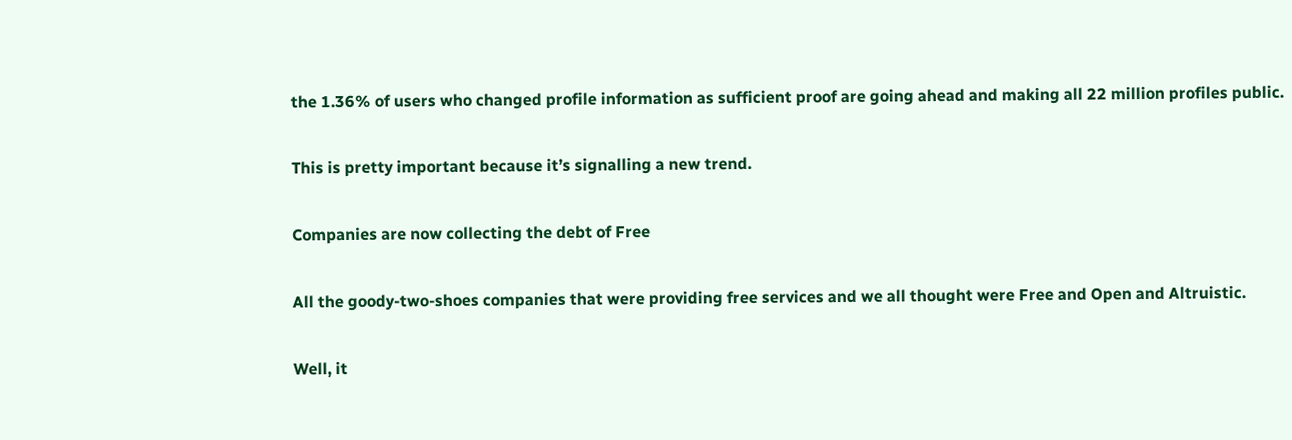the 1.36% of users who changed profile information as sufficient proof are going ahead and making all 22 million profiles public.

This is pretty important because it’s signalling a new trend.

Companies are now collecting the debt of Free

All the goody-two-shoes companies that were providing free services and we all thought were Free and Open and Altruistic.

Well, it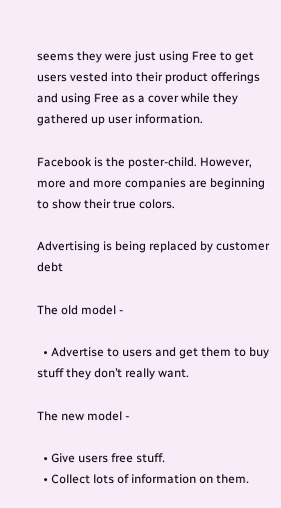seems they were just using Free to get users vested into their product offerings and using Free as a cover while they gathered up user information.

Facebook is the poster-child. However, more and more companies are beginning to show their true colors.

Advertising is being replaced by customer debt

The old model -

  • Advertise to users and get them to buy stuff they don’t really want.

The new model -

  • Give users free stuff.
  • Collect lots of information on them.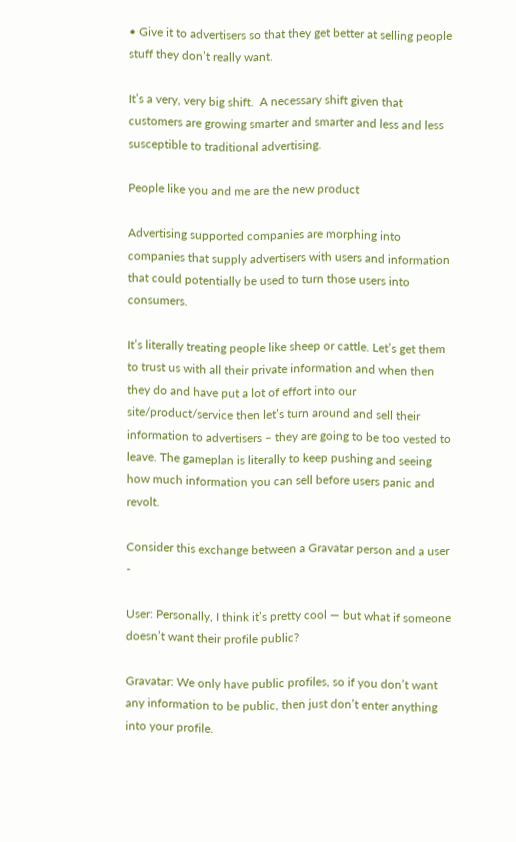• Give it to advertisers so that they get better at selling people stuff they don’t really want.

It’s a very, very big shift.  A necessary shift given that customers are growing smarter and smarter and less and less susceptible to traditional advertising.

People like you and me are the new product

Advertising supported companies are morphing into companies that supply advertisers with users and information that could potentially be used to turn those users into consumers.

It’s literally treating people like sheep or cattle. Let’s get them to trust us with all their private information and when then they do and have put a lot of effort into our site/product/service then let’s turn around and sell their information to advertisers – they are going to be too vested to leave. The gameplan is literally to keep pushing and seeing how much information you can sell before users panic and revolt.

Consider this exchange between a Gravatar person and a user -

User: Personally, I think it’s pretty cool — but what if someone doesn’t want their profile public?

Gravatar: We only have public profiles, so if you don’t want any information to be public, then just don’t enter anything into your profile.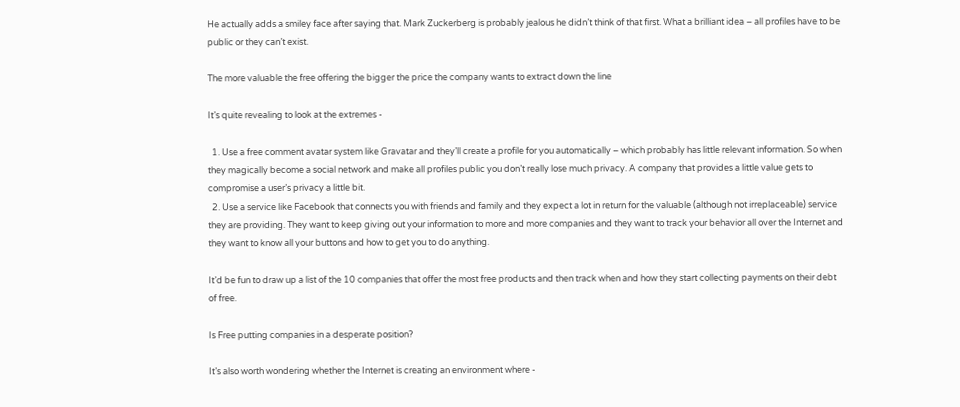He actually adds a smiley face after saying that. Mark Zuckerberg is probably jealous he didn’t think of that first. What a brilliant idea – all profiles have to be public or they can’t exist.

The more valuable the free offering the bigger the price the company wants to extract down the line

It’s quite revealing to look at the extremes -

  1. Use a free comment avatar system like Gravatar and they’ll create a profile for you automatically – which probably has little relevant information. So when they magically become a social network and make all profiles public you don’t really lose much privacy. A company that provides a little value gets to compromise a user’s privacy a little bit.
  2. Use a service like Facebook that connects you with friends and family and they expect a lot in return for the valuable (although not irreplaceable) service they are providing. They want to keep giving out your information to more and more companies and they want to track your behavior all over the Internet and they want to know all your buttons and how to get you to do anything.

It’d be fun to draw up a list of the 10 companies that offer the most free products and then track when and how they start collecting payments on their debt of free.

Is Free putting companies in a desperate position?

It’s also worth wondering whether the Internet is creating an environment where -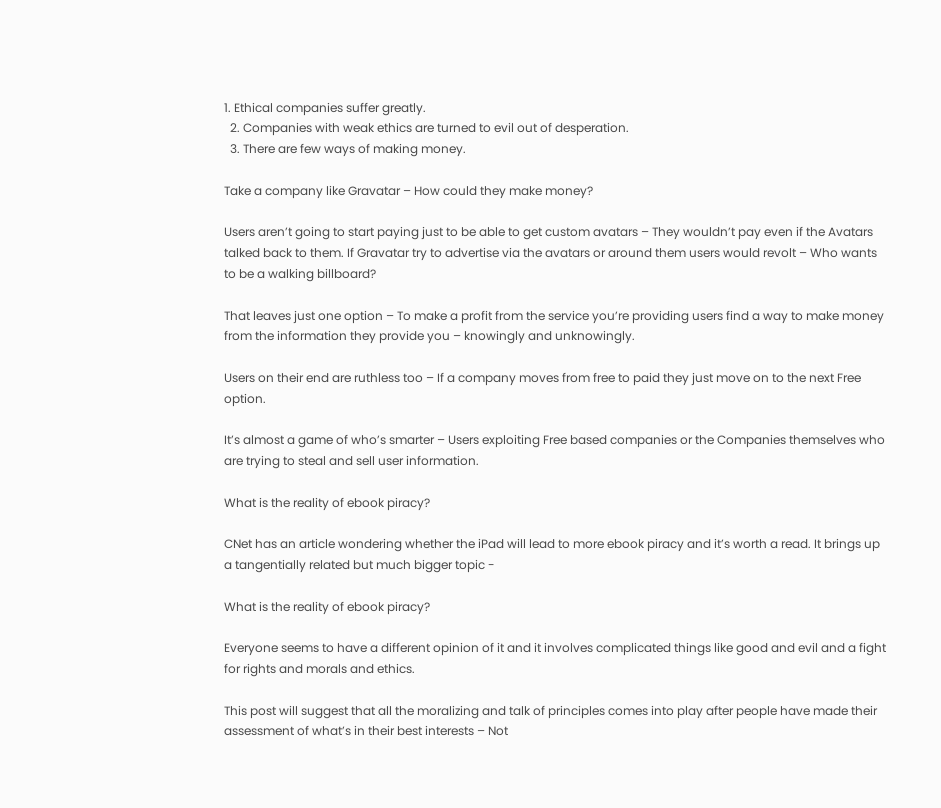1. Ethical companies suffer greatly.
  2. Companies with weak ethics are turned to evil out of desperation.
  3. There are few ways of making money.

Take a company like Gravatar – How could they make money?

Users aren’t going to start paying just to be able to get custom avatars – They wouldn’t pay even if the Avatars talked back to them. If Gravatar try to advertise via the avatars or around them users would revolt – Who wants to be a walking billboard?

That leaves just one option – To make a profit from the service you’re providing users find a way to make money from the information they provide you – knowingly and unknowingly.

Users on their end are ruthless too – If a company moves from free to paid they just move on to the next Free option.

It’s almost a game of who’s smarter – Users exploiting Free based companies or the Companies themselves who are trying to steal and sell user information.

What is the reality of ebook piracy?

CNet has an article wondering whether the iPad will lead to more ebook piracy and it’s worth a read. It brings up a tangentially related but much bigger topic -

What is the reality of ebook piracy?

Everyone seems to have a different opinion of it and it involves complicated things like good and evil and a fight for rights and morals and ethics.

This post will suggest that all the moralizing and talk of principles comes into play after people have made their assessment of what’s in their best interests – Not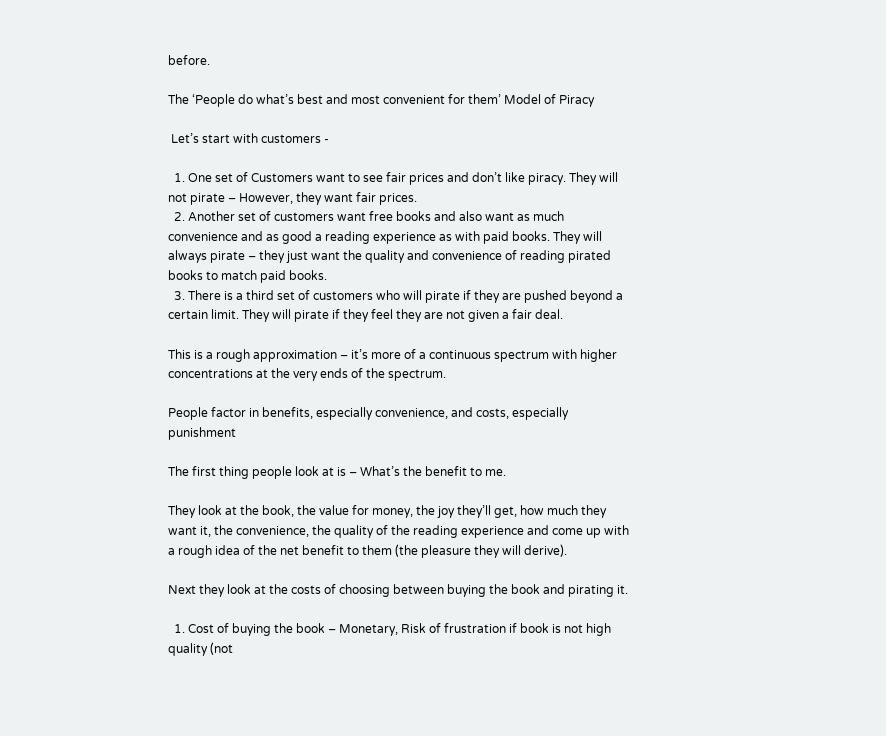before.

The ‘People do what’s best and most convenient for them’ Model of Piracy

 Let’s start with customers -

  1. One set of Customers want to see fair prices and don’t like piracy. They will not pirate – However, they want fair prices.
  2. Another set of customers want free books and also want as much convenience and as good a reading experience as with paid books. They will always pirate – they just want the quality and convenience of reading pirated books to match paid books.
  3. There is a third set of customers who will pirate if they are pushed beyond a certain limit. They will pirate if they feel they are not given a fair deal.

This is a rough approximation – it’s more of a continuous spectrum with higher concentrations at the very ends of the spectrum.

People factor in benefits, especially convenience, and costs, especially punishment

The first thing people look at is – What’s the benefit to me.

They look at the book, the value for money, the joy they’ll get, how much they want it, the convenience, the quality of the reading experience and come up with a rough idea of the net benefit to them (the pleasure they will derive).

Next they look at the costs of choosing between buying the book and pirating it.

  1. Cost of buying the book – Monetary, Risk of frustration if book is not high quality (not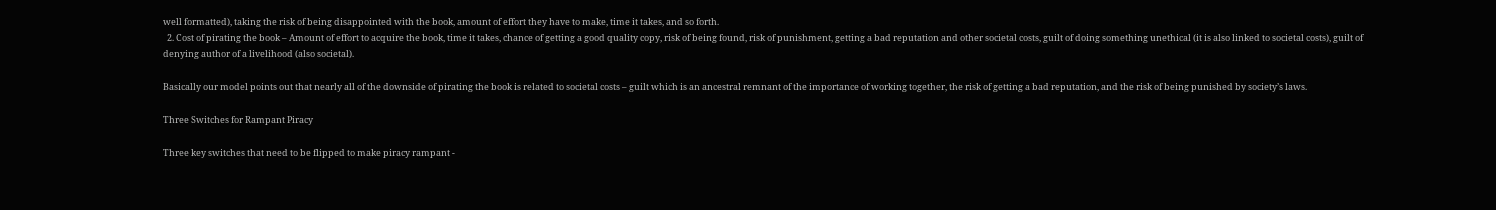well formatted), taking the risk of being disappointed with the book, amount of effort they have to make, time it takes, and so forth.
  2. Cost of pirating the book – Amount of effort to acquire the book, time it takes, chance of getting a good quality copy, risk of being found, risk of punishment, getting a bad reputation and other societal costs, guilt of doing something unethical (it is also linked to societal costs), guilt of denying author of a livelihood (also societal).

Basically our model points out that nearly all of the downside of pirating the book is related to societal costs – guilt which is an ancestral remnant of the importance of working together, the risk of getting a bad reputation, and the risk of being punished by society’s laws.

Three Switches for Rampant Piracy

Three key switches that need to be flipped to make piracy rampant -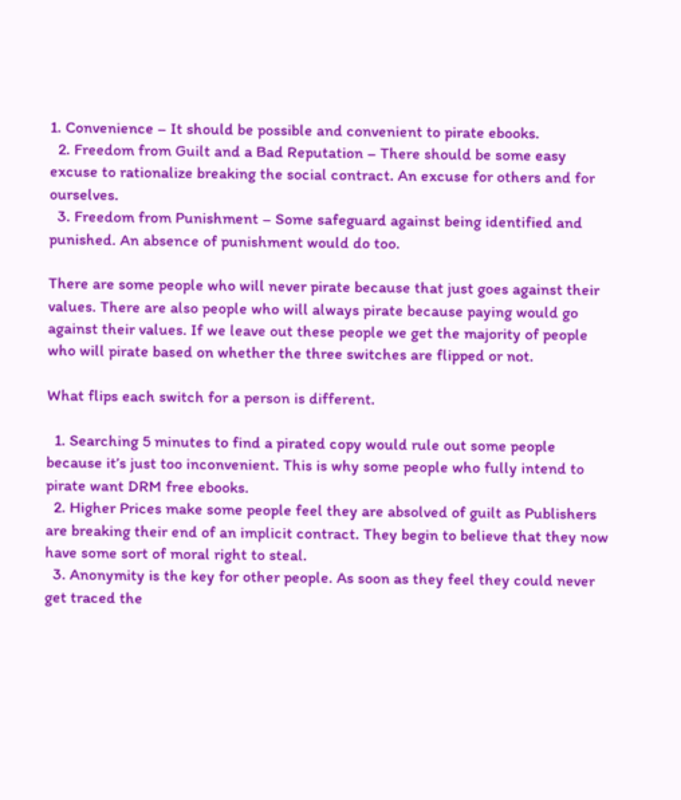1. Convenience – It should be possible and convenient to pirate ebooks.
  2. Freedom from Guilt and a Bad Reputation – There should be some easy excuse to rationalize breaking the social contract. An excuse for others and for ourselves.
  3. Freedom from Punishment – Some safeguard against being identified and punished. An absence of punishment would do too.

There are some people who will never pirate because that just goes against their values. There are also people who will always pirate because paying would go against their values. If we leave out these people we get the majority of people who will pirate based on whether the three switches are flipped or not.

What flips each switch for a person is different.

  1. Searching 5 minutes to find a pirated copy would rule out some people because it’s just too inconvenient. This is why some people who fully intend to pirate want DRM free ebooks.
  2. Higher Prices make some people feel they are absolved of guilt as Publishers are breaking their end of an implicit contract. They begin to believe that they now have some sort of moral right to steal.
  3. Anonymity is the key for other people. As soon as they feel they could never get traced the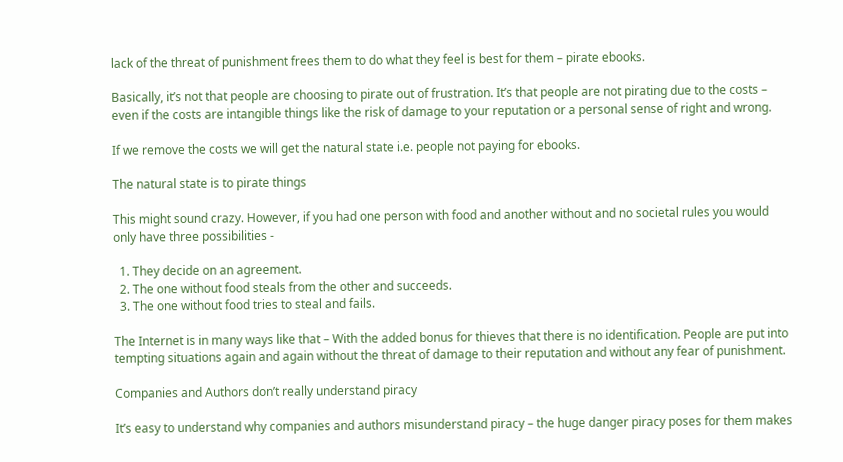lack of the threat of punishment frees them to do what they feel is best for them – pirate ebooks.

Basically, it’s not that people are choosing to pirate out of frustration. It’s that people are not pirating due to the costs – even if the costs are intangible things like the risk of damage to your reputation or a personal sense of right and wrong.

If we remove the costs we will get the natural state i.e. people not paying for ebooks.

The natural state is to pirate things

This might sound crazy. However, if you had one person with food and another without and no societal rules you would only have three possibilities -

  1. They decide on an agreement.
  2. The one without food steals from the other and succeeds.
  3. The one without food tries to steal and fails.

The Internet is in many ways like that – With the added bonus for thieves that there is no identification. People are put into tempting situations again and again without the threat of damage to their reputation and without any fear of punishment.

Companies and Authors don’t really understand piracy

It’s easy to understand why companies and authors misunderstand piracy – the huge danger piracy poses for them makes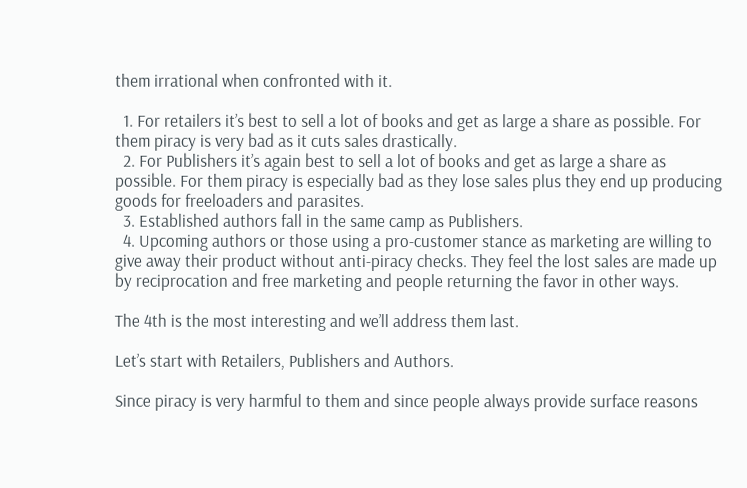them irrational when confronted with it.

  1. For retailers it’s best to sell a lot of books and get as large a share as possible. For them piracy is very bad as it cuts sales drastically.
  2. For Publishers it’s again best to sell a lot of books and get as large a share as possible. For them piracy is especially bad as they lose sales plus they end up producing goods for freeloaders and parasites.
  3. Established authors fall in the same camp as Publishers.
  4. Upcoming authors or those using a pro-customer stance as marketing are willing to give away their product without anti-piracy checks. They feel the lost sales are made up by reciprocation and free marketing and people returning the favor in other ways.

The 4th is the most interesting and we’ll address them last.

Let’s start with Retailers, Publishers and Authors.

Since piracy is very harmful to them and since people always provide surface reasons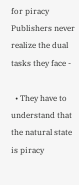for piracy Publishers never realize the dual tasks they face -

  • They have to understand that the natural state is piracy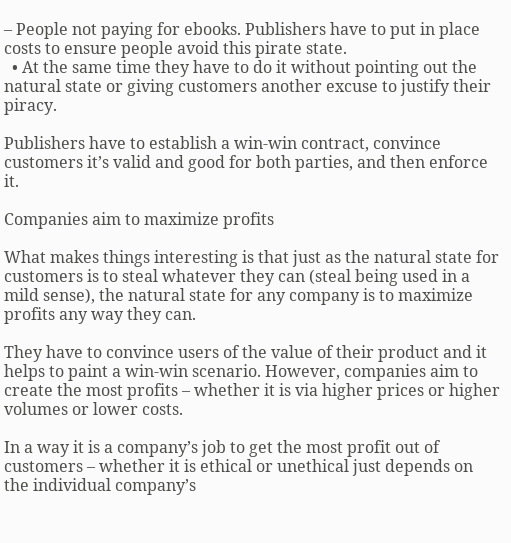– People not paying for ebooks. Publishers have to put in place costs to ensure people avoid this pirate state.
  • At the same time they have to do it without pointing out the natural state or giving customers another excuse to justify their piracy.

Publishers have to establish a win-win contract, convince customers it’s valid and good for both parties, and then enforce it.

Companies aim to maximize profits

What makes things interesting is that just as the natural state for customers is to steal whatever they can (steal being used in a mild sense), the natural state for any company is to maximize profits any way they can.

They have to convince users of the value of their product and it helps to paint a win-win scenario. However, companies aim to create the most profits – whether it is via higher prices or higher volumes or lower costs.

In a way it is a company’s job to get the most profit out of customers – whether it is ethical or unethical just depends on the individual company’s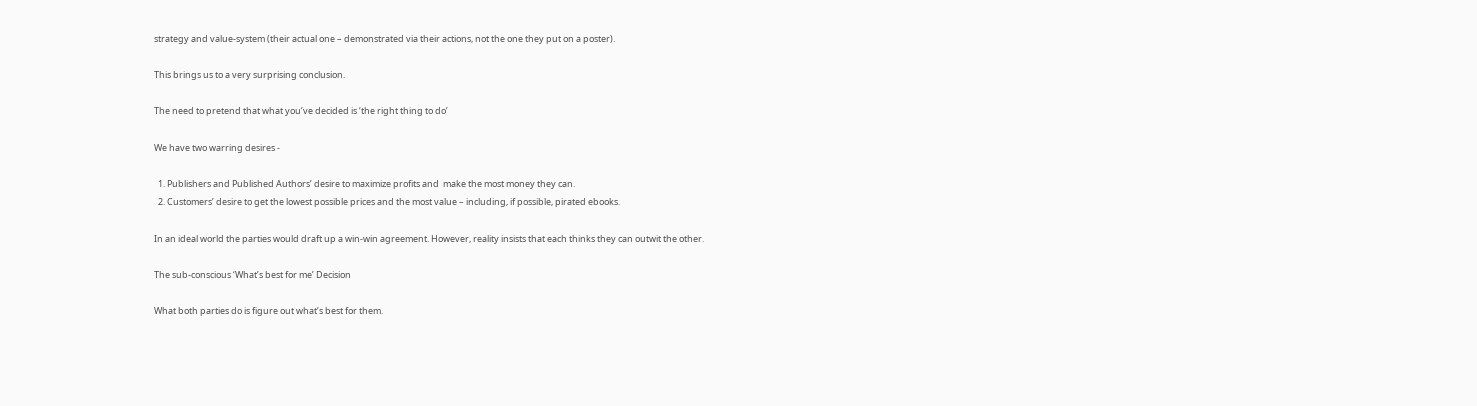strategy and value-system (their actual one – demonstrated via their actions, not the one they put on a poster).

This brings us to a very surprising conclusion.

The need to pretend that what you’ve decided is ‘the right thing to do’

We have two warring desires -

  1. Publishers and Published Authors’ desire to maximize profits and  make the most money they can.
  2. Customers’ desire to get the lowest possible prices and the most value – including, if possible, pirated ebooks.

In an ideal world the parties would draft up a win-win agreement. However, reality insists that each thinks they can outwit the other.

The sub-conscious ‘What’s best for me’ Decision

What both parties do is figure out what’s best for them.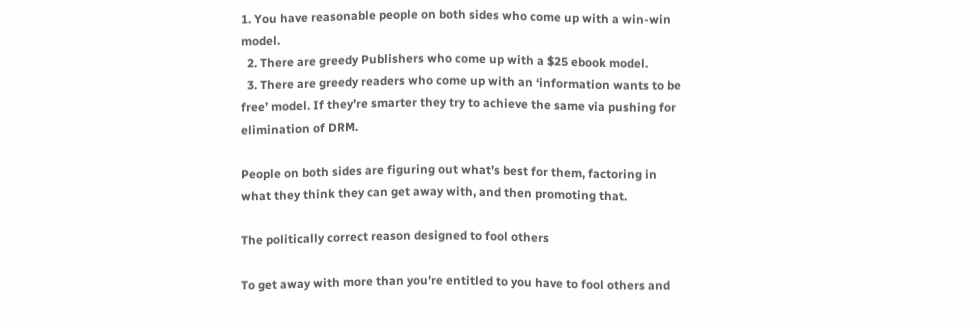1. You have reasonable people on both sides who come up with a win-win model.
  2. There are greedy Publishers who come up with a $25 ebook model.
  3. There are greedy readers who come up with an ‘information wants to be free’ model. If they’re smarter they try to achieve the same via pushing for elimination of DRM.

People on both sides are figuring out what’s best for them, factoring in what they think they can get away with, and then promoting that.

The politically correct reason designed to fool others

To get away with more than you’re entitled to you have to fool others and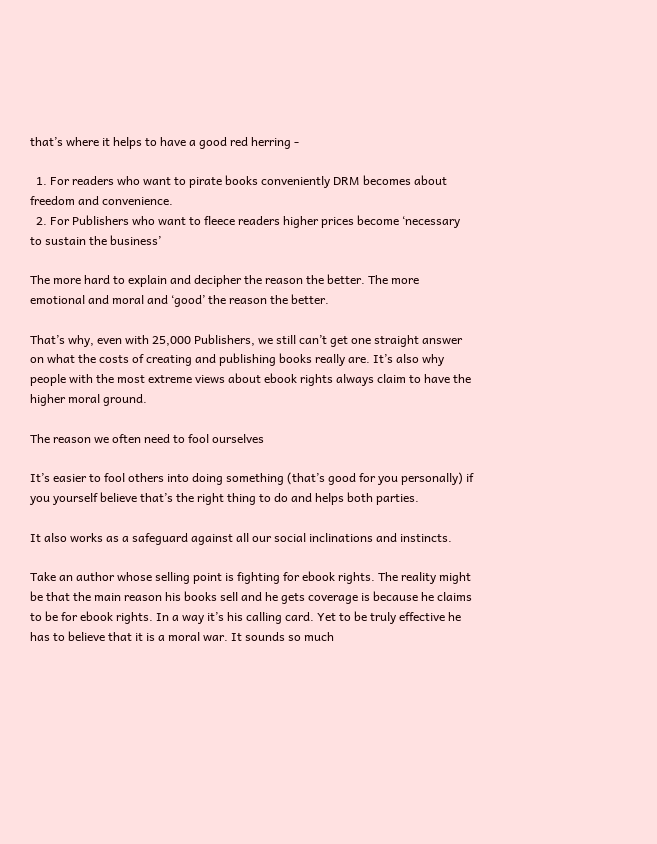that’s where it helps to have a good red herring -

  1. For readers who want to pirate books conveniently DRM becomes about freedom and convenience.
  2. For Publishers who want to fleece readers higher prices become ‘necessary to sustain the business’

The more hard to explain and decipher the reason the better. The more emotional and moral and ‘good’ the reason the better.

That’s why, even with 25,000 Publishers, we still can’t get one straight answer on what the costs of creating and publishing books really are. It’s also why people with the most extreme views about ebook rights always claim to have the higher moral ground.

The reason we often need to fool ourselves

It’s easier to fool others into doing something (that’s good for you personally) if you yourself believe that’s the right thing to do and helps both parties.

It also works as a safeguard against all our social inclinations and instincts.

Take an author whose selling point is fighting for ebook rights. The reality might be that the main reason his books sell and he gets coverage is because he claims to be for ebook rights. In a way it’s his calling card. Yet to be truly effective he has to believe that it is a moral war. It sounds so much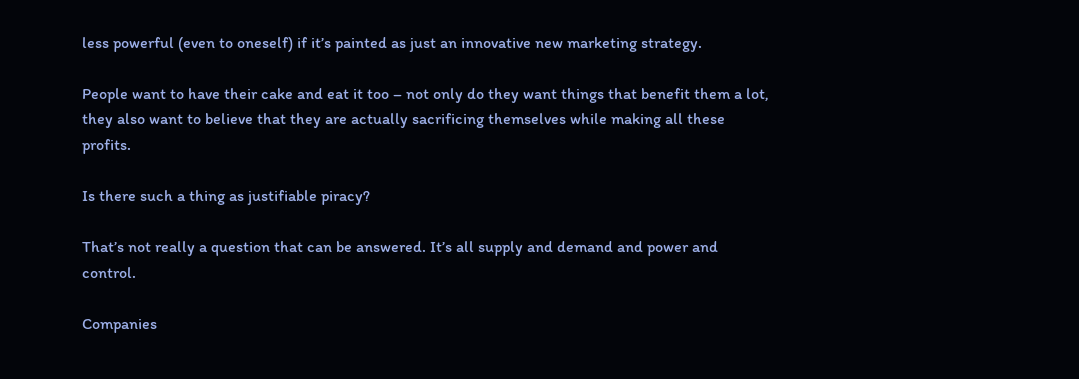less powerful (even to oneself) if it’s painted as just an innovative new marketing strategy.

People want to have their cake and eat it too – not only do they want things that benefit them a lot, they also want to believe that they are actually sacrificing themselves while making all these profits.

Is there such a thing as justifiable piracy?

That’s not really a question that can be answered. It’s all supply and demand and power and control.

Companies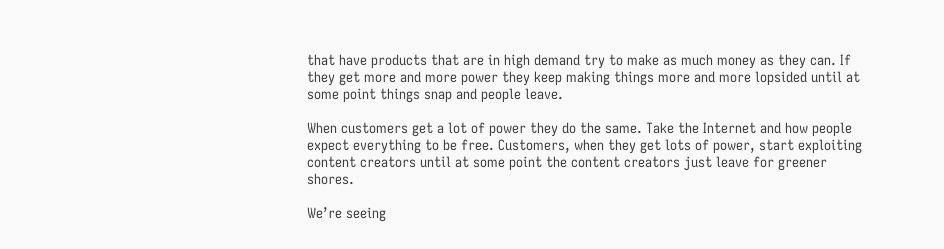that have products that are in high demand try to make as much money as they can. If they get more and more power they keep making things more and more lopsided until at some point things snap and people leave.

When customers get a lot of power they do the same. Take the Internet and how people expect everything to be free. Customers, when they get lots of power, start exploiting content creators until at some point the content creators just leave for greener shores.

We’re seeing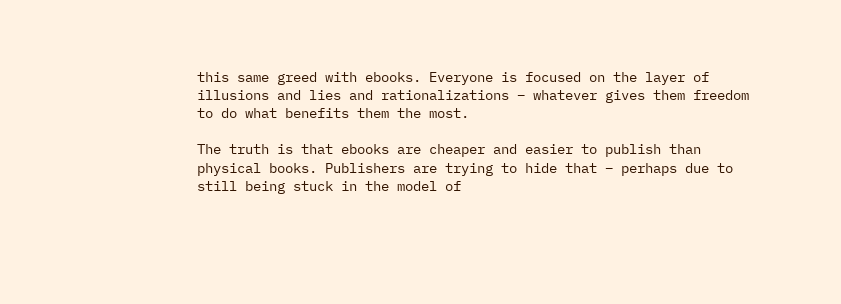this same greed with ebooks. Everyone is focused on the layer of illusions and lies and rationalizations – whatever gives them freedom to do what benefits them the most.

The truth is that ebooks are cheaper and easier to publish than physical books. Publishers are trying to hide that – perhaps due to still being stuck in the model of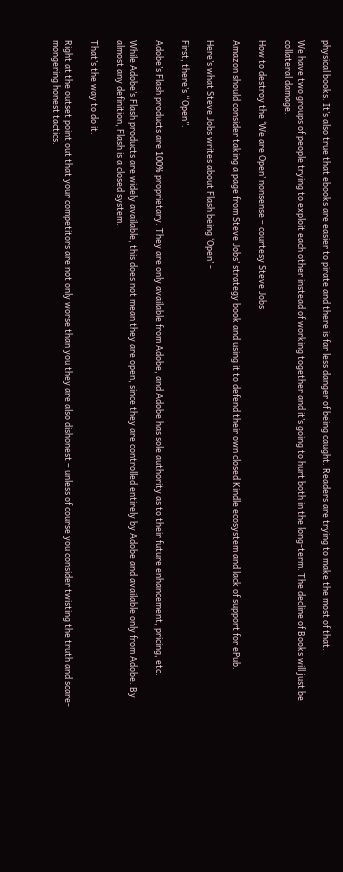physical books. It’s also true that ebooks are easier to pirate and there is far less danger of being caught. Readers are trying to make the most of that.

We have two groups of people trying to exploit each other instead of working together and it’s going to hurt both in the long-term. The decline of Books will just be collateral damage.

How to destroy the ‘We are Open’ nonsense – courtesy Steve Jobs

Amazon should consider taking a page from Steve Jobs’ strategy book and using it to defend their own closed Kindle ecosystem and lack of support for ePub.

Here’s what Steve Jobs writes about Flash being ‘Open’ -

First, there’s “Open”.

Adobe’s Flash products are 100% proprietary. They are only available from Adobe, and Adobe has sole authority as to their future enhancement, pricing, etc.

While Adobe’s Flash products are widely available, this does not mean they are open, since they are controlled entirely by Adobe and available only from Adobe. By almost any definition, Flash is a closed system.

That’s the way to do it.

Right at the outset point out that your competitors are not only worse than you they are also dishonest – unless of course you consider twisting the truth and scare-mongering honest tactics.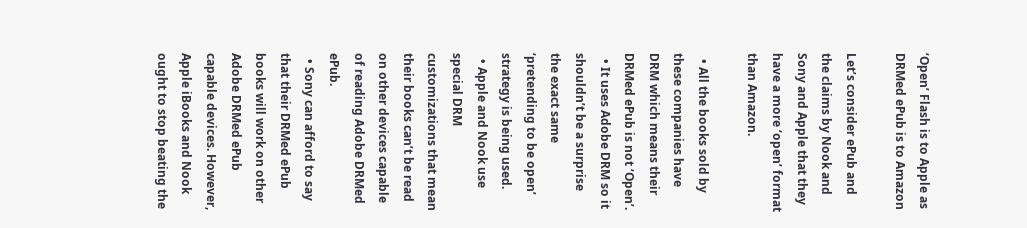‘Open’ Flash is to Apple as DRMed ePub is to Amazon

Let’s consider ePub and the claims by Nook and Sony and Apple that they have a more ‘open’ format than Amazon.

  • All the books sold by these companies have DRM which means their DRMed ePub is not ‘Open’.
  • It uses Adobe DRM so it shouldn’t be a surprise the exact same ‘pretending to be open’ strategy is being used.
  • Apple and Nook use special DRM customizations that mean their books can’t be read on other devices capable of reading Adobe DRMed ePub.
  • Sony can afford to say that their DRMed ePub books will work on other Adobe DRMed ePub capable devices. However, Apple iBooks and Nook ought to stop beating the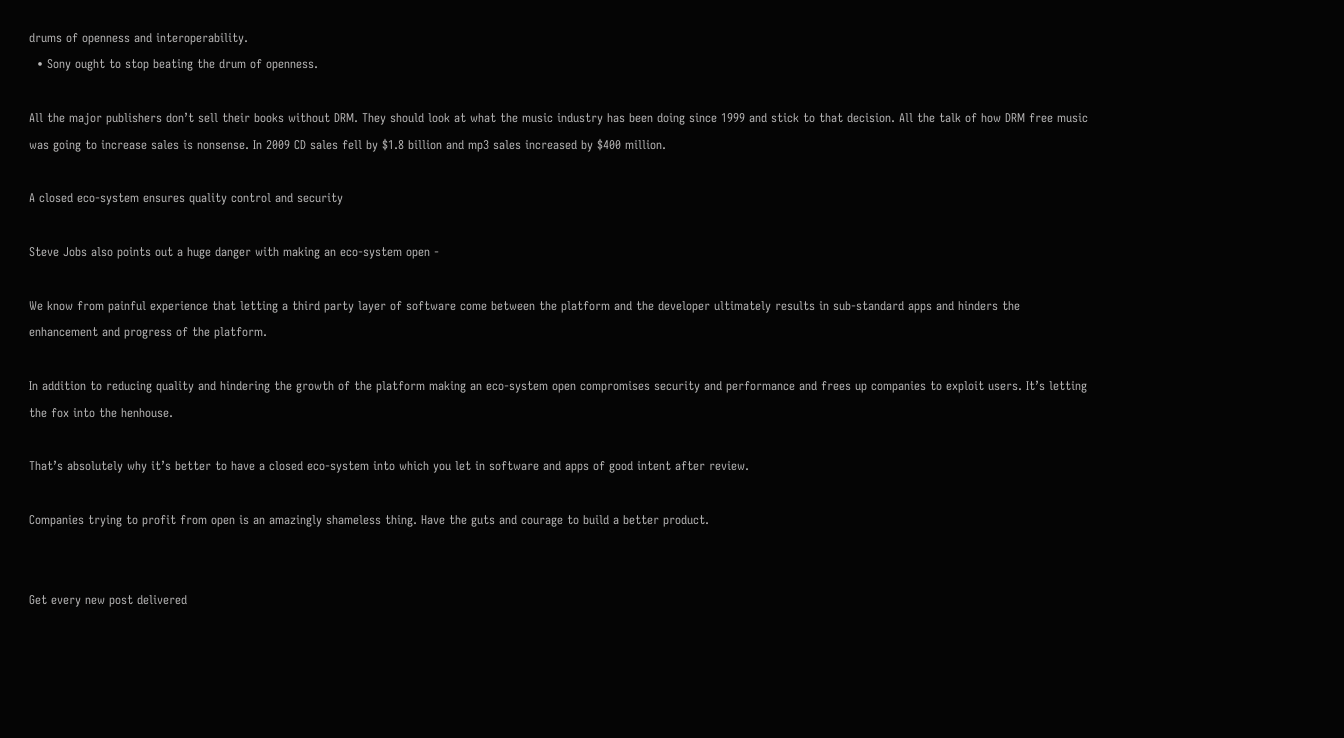drums of openness and interoperability.
  • Sony ought to stop beating the drum of openness.

All the major publishers don’t sell their books without DRM. They should look at what the music industry has been doing since 1999 and stick to that decision. All the talk of how DRM free music was going to increase sales is nonsense. In 2009 CD sales fell by $1.8 billion and mp3 sales increased by $400 million.

A closed eco-system ensures quality control and security

Steve Jobs also points out a huge danger with making an eco-system open -

We know from painful experience that letting a third party layer of software come between the platform and the developer ultimately results in sub-standard apps and hinders the enhancement and progress of the platform.

In addition to reducing quality and hindering the growth of the platform making an eco-system open compromises security and performance and frees up companies to exploit users. It’s letting the fox into the henhouse.

That’s absolutely why it’s better to have a closed eco-system into which you let in software and apps of good intent after review.

Companies trying to profit from open is an amazingly shameless thing. Have the guts and courage to build a better product.


Get every new post delivered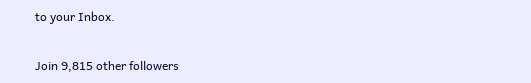to your Inbox.

Join 9,815 other followers